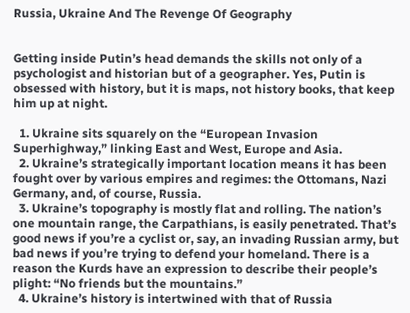Russia, Ukraine And The Revenge Of Geography


Getting inside Putin’s head demands the skills not only of a psychologist and historian but of a geographer. Yes, Putin is obsessed with history, but it is maps, not history books, that keep him up at night.

  1. Ukraine sits squarely on the “European Invasion Superhighway,” linking East and West, Europe and Asia.
  2. Ukraine’s strategically important location means it has been fought over by various empires and regimes: the Ottomans, Nazi Germany, and, of course, Russia.
  3. Ukraine’s topography is mostly flat and rolling. The nation’s one mountain range, the Carpathians, is easily penetrated. That’s good news if you’re a cyclist or, say, an invading Russian army, but bad news if you’re trying to defend your homeland. There is a reason the Kurds have an expression to describe their people’s plight: “No friends but the mountains.”
  4. Ukraine’s history is intertwined with that of Russia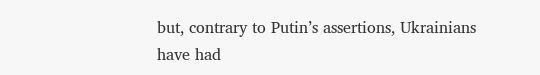but, contrary to Putin’s assertions, Ukrainians have had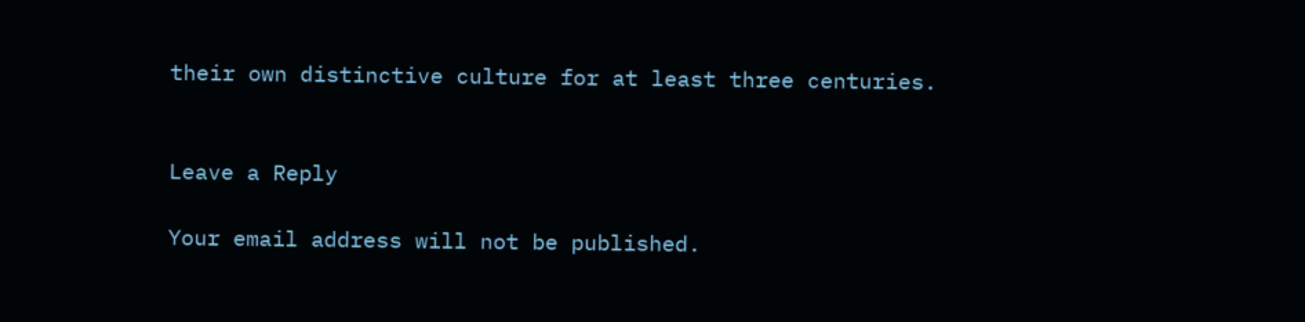their own distinctive culture for at least three centuries.


Leave a Reply

Your email address will not be published.